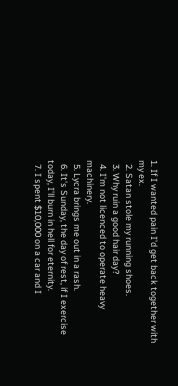1. If I wanted pain I'd get back together with my ex.
  2. Satan stole my running shoes.
  3. Why ruin a good hair day?
  4. I'm not licenced to operate heavy machinery.
  5. Lycra brings me out in a rash.
  6. It's Sunday, the day of rest, if I exercise today, I'll burn in hell for eternity.
  7. I spent $10,000 on a car and I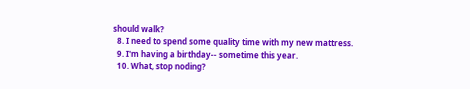should walk?
  8. I need to spend some quality time with my new mattress.
  9. I'm having a birthday-- sometime this year.
  10. What, stop noding?